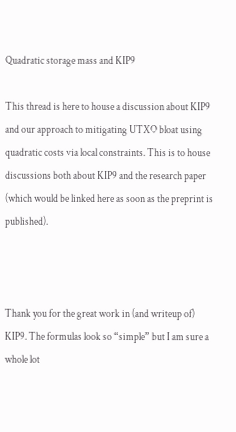Quadratic storage mass and KIP9

This thread is here to house a discussion about KIP9 and our approach to mitigating UTXO bloat using quadratic costs via local constraints. This is to house discussions both about KIP9 and the research paper (which would be linked here as soon as the preprint is published).



Thank you for the great work in (and writeup of) KIP9. The formulas look so “simple” but I am sure a whole lot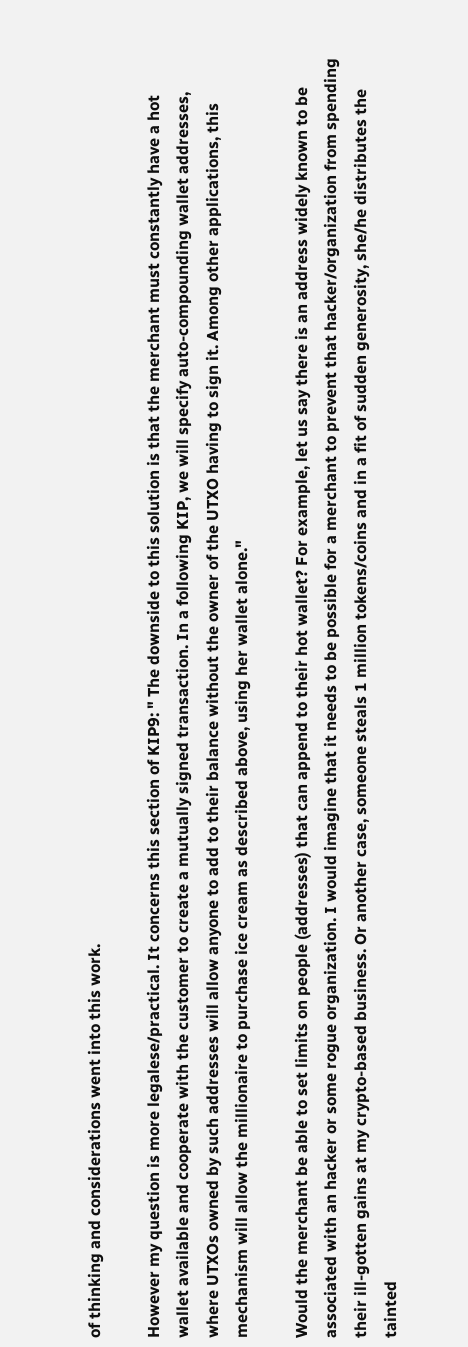of thinking and considerations went into this work.

However my question is more legalese/practical. It concerns this section of KIP9: " The downside to this solution is that the merchant must constantly have a hot wallet available and cooperate with the customer to create a mutually signed transaction. In a following KIP, we will specify auto-compounding wallet addresses, where UTXOs owned by such addresses will allow anyone to add to their balance without the owner of the UTXO having to sign it. Among other applications, this mechanism will allow the millionaire to purchase ice cream as described above, using her wallet alone."

Would the merchant be able to set limits on people (addresses) that can append to their hot wallet? For example, let us say there is an address widely known to be associated with an hacker or some rogue organization. I would imagine that it needs to be possible for a merchant to prevent that hacker/organization from spending their ill-gotten gains at my crypto-based business. Or another case, someone steals 1 million tokens/coins and in a fit of sudden generosity, she/he distributes the tainted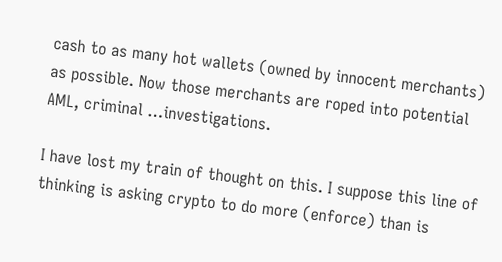cash to as many hot wallets (owned by innocent merchants) as possible. Now those merchants are roped into potential AML, criminal …investigations.

I have lost my train of thought on this. I suppose this line of thinking is asking crypto to do more (enforce) than is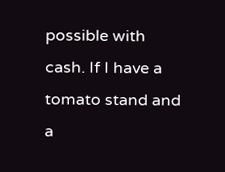possible with cash. If I have a tomato stand and a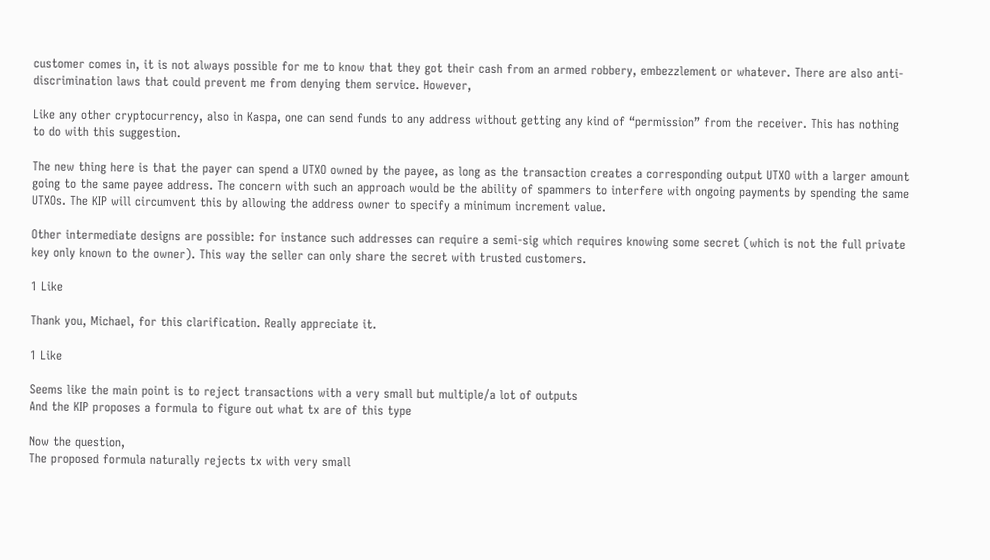customer comes in, it is not always possible for me to know that they got their cash from an armed robbery, embezzlement or whatever. There are also anti-discrimination laws that could prevent me from denying them service. However,

Like any other cryptocurrency, also in Kaspa, one can send funds to any address without getting any kind of “permission” from the receiver. This has nothing to do with this suggestion.

The new thing here is that the payer can spend a UTXO owned by the payee, as long as the transaction creates a corresponding output UTXO with a larger amount going to the same payee address. The concern with such an approach would be the ability of spammers to interfere with ongoing payments by spending the same UTXOs. The KIP will circumvent this by allowing the address owner to specify a minimum increment value.

Other intermediate designs are possible: for instance such addresses can require a semi-sig which requires knowing some secret (which is not the full private key only known to the owner). This way the seller can only share the secret with trusted customers.

1 Like

Thank you, Michael, for this clarification. Really appreciate it.

1 Like

Seems like the main point is to reject transactions with a very small but multiple/a lot of outputs
And the KIP proposes a formula to figure out what tx are of this type

Now the question,
The proposed formula naturally rejects tx with very small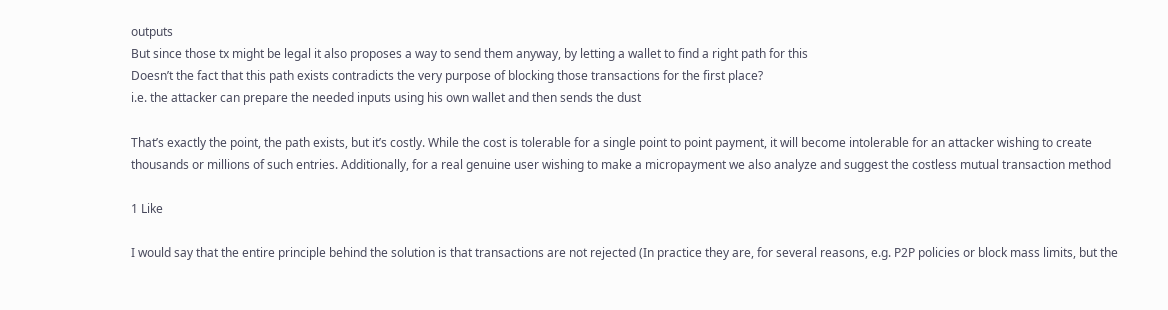outputs
But since those tx might be legal it also proposes a way to send them anyway, by letting a wallet to find a right path for this
Doesn’t the fact that this path exists contradicts the very purpose of blocking those transactions for the first place?
i.e. the attacker can prepare the needed inputs using his own wallet and then sends the dust

That’s exactly the point, the path exists, but it’s costly. While the cost is tolerable for a single point to point payment, it will become intolerable for an attacker wishing to create thousands or millions of such entries. Additionally, for a real genuine user wishing to make a micropayment we also analyze and suggest the costless mutual transaction method

1 Like

I would say that the entire principle behind the solution is that transactions are not rejected (In practice they are, for several reasons, e.g. P2P policies or block mass limits, but the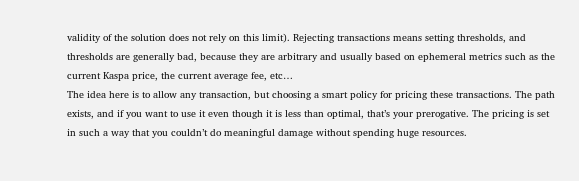validity of the solution does not rely on this limit). Rejecting transactions means setting thresholds, and thresholds are generally bad, because they are arbitrary and usually based on ephemeral metrics such as the current Kaspa price, the current average fee, etc…
The idea here is to allow any transaction, but choosing a smart policy for pricing these transactions. The path exists, and if you want to use it even though it is less than optimal, that’s your prerogative. The pricing is set in such a way that you couldn’t do meaningful damage without spending huge resources.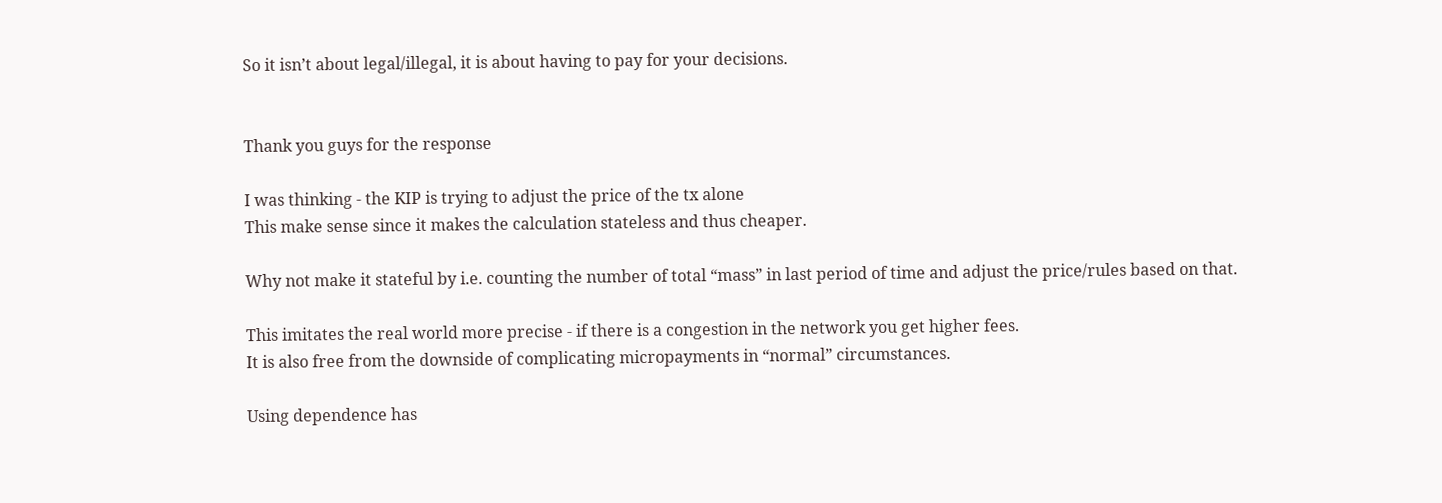So it isn’t about legal/illegal, it is about having to pay for your decisions.


Thank you guys for the response

I was thinking - the KIP is trying to adjust the price of the tx alone
This make sense since it makes the calculation stateless and thus cheaper.

Why not make it stateful by i.e. counting the number of total “mass” in last period of time and adjust the price/rules based on that.

This imitates the real world more precise - if there is a congestion in the network you get higher fees.
It is also free from the downside of complicating micropayments in “normal” circumstances.

Using dependence has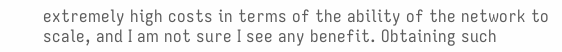extremely high costs in terms of the ability of the network to scale, and I am not sure I see any benefit. Obtaining such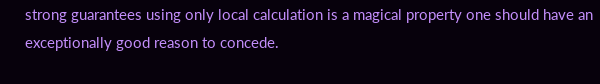strong guarantees using only local calculation is a magical property one should have an exceptionally good reason to concede.